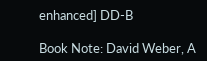enhanced] DD-B

Book Note: David Weber, A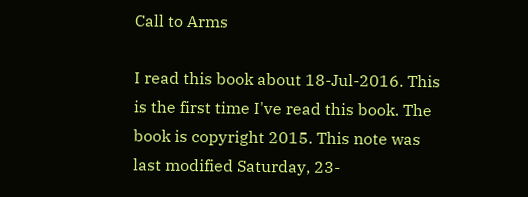Call to Arms

I read this book about 18-Jul-2016. This is the first time I've read this book. The book is copyright 2015. This note was last modified Saturday, 23-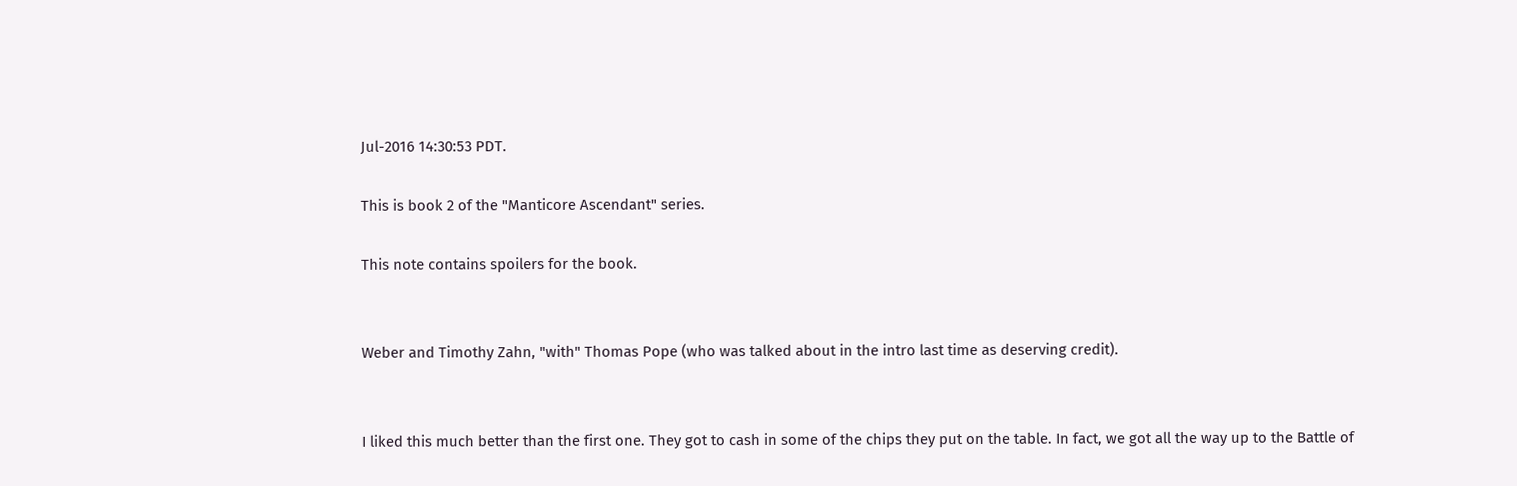Jul-2016 14:30:53 PDT.

This is book 2 of the "Manticore Ascendant" series.

This note contains spoilers for the book.


Weber and Timothy Zahn, "with" Thomas Pope (who was talked about in the intro last time as deserving credit).


I liked this much better than the first one. They got to cash in some of the chips they put on the table. In fact, we got all the way up to the Battle of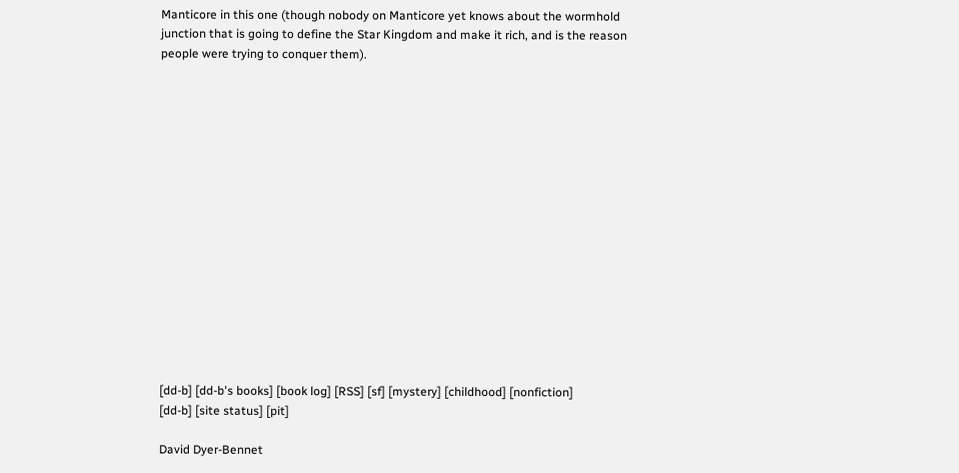Manticore in this one (though nobody on Manticore yet knows about the wormhold junction that is going to define the Star Kingdom and make it rich, and is the reason people were trying to conquer them).
















[dd-b] [dd-b's books] [book log] [RSS] [sf] [mystery] [childhood] [nonfiction]
[dd-b] [site status] [pit]

David Dyer-Bennet